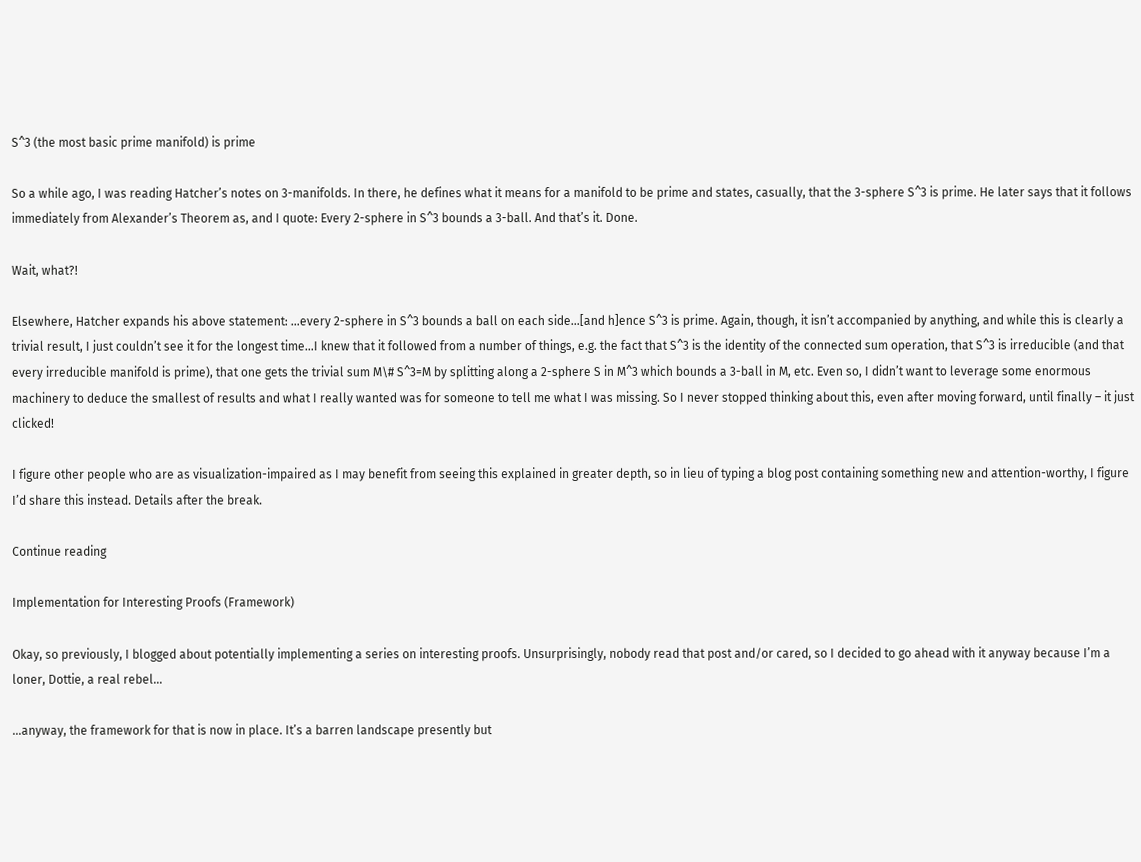S^3 (the most basic prime manifold) is prime

So a while ago, I was reading Hatcher’s notes on 3-manifolds. In there, he defines what it means for a manifold to be prime and states, casually, that the 3-sphere S^3 is prime. He later says that it follows immediately from Alexander’s Theorem as, and I quote: Every 2-sphere in S^3 bounds a 3-ball. And that’s it. Done.

Wait, what?!

Elsewhere, Hatcher expands his above statement: …every 2-sphere in S^3 bounds a ball on each side…[and h]ence S^3 is prime. Again, though, it isn’t accompanied by anything, and while this is clearly a trivial result, I just couldn’t see it for the longest time…I knew that it followed from a number of things, e.g. the fact that S^3 is the identity of the connected sum operation, that S^3 is irreducible (and that every irreducible manifold is prime), that one gets the trivial sum M\# S^3=M by splitting along a 2-sphere S in M^3 which bounds a 3-ball in M, etc. Even so, I didn’t want to leverage some enormous machinery to deduce the smallest of results and what I really wanted was for someone to tell me what I was missing. So I never stopped thinking about this, even after moving forward, until finally – it just clicked!

I figure other people who are as visualization-impaired as I may benefit from seeing this explained in greater depth, so in lieu of typing a blog post containing something new and attention-worthy, I figure I’d share this instead. Details after the break.

Continue reading

Implementation for Interesting Proofs (Framework)

Okay, so previously, I blogged about potentially implementing a series on interesting proofs. Unsurprisingly, nobody read that post and/or cared, so I decided to go ahead with it anyway because I’m a loner, Dottie, a real rebel…

…anyway, the framework for that is now in place. It’s a barren landscape presently but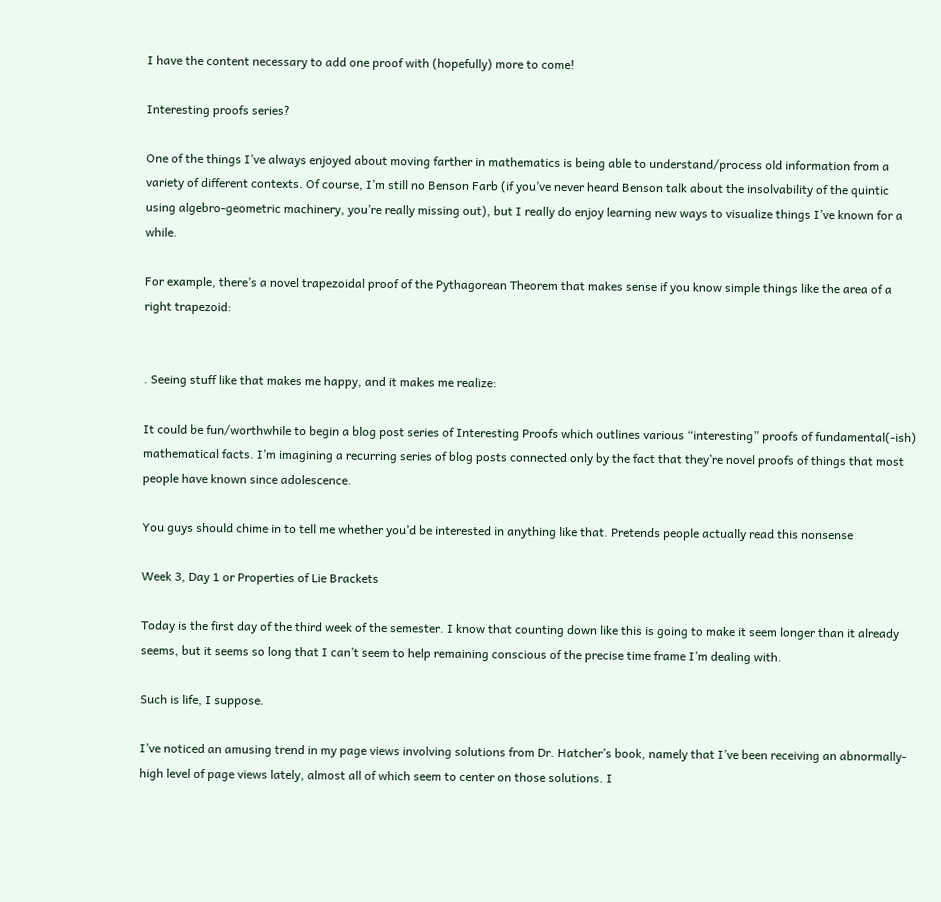I have the content necessary to add one proof with (hopefully) more to come!

Interesting proofs series?

One of the things I’ve always enjoyed about moving farther in mathematics is being able to understand/process old information from a variety of different contexts. Of course, I’m still no Benson Farb (if you’ve never heard Benson talk about the insolvability of the quintic using algebro-geometric machinery, you’re really missing out), but I really do enjoy learning new ways to visualize things I’ve known for a while.

For example, there’s a novel trapezoidal proof of the Pythagorean Theorem that makes sense if you know simple things like the area of a right trapezoid:


. Seeing stuff like that makes me happy, and it makes me realize:

It could be fun/worthwhile to begin a blog post series of Interesting Proofs which outlines various “interesting” proofs of fundamental(-ish) mathematical facts. I’m imagining a recurring series of blog posts connected only by the fact that they’re novel proofs of things that most people have known since adolescence.

You guys should chime in to tell me whether you’d be interested in anything like that. Pretends people actually read this nonsense

Week 3, Day 1 or Properties of Lie Brackets

Today is the first day of the third week of the semester. I know that counting down like this is going to make it seem longer than it already seems, but it seems so long that I can’t seem to help remaining conscious of the precise time frame I’m dealing with.

Such is life, I suppose.

I’ve noticed an amusing trend in my page views involving solutions from Dr. Hatcher’s book, namely that I’ve been receiving an abnormally-high level of page views lately, almost all of which seem to center on those solutions. I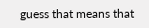guess that means that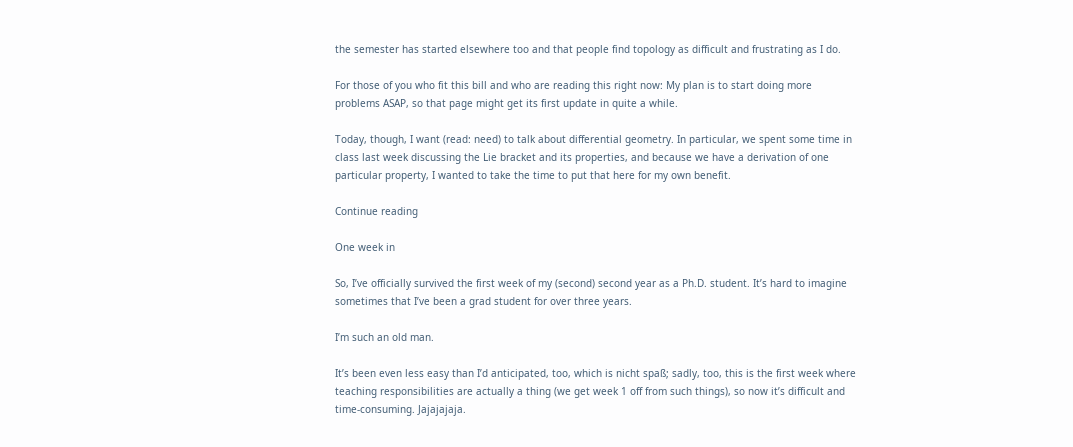the semester has started elsewhere too and that people find topology as difficult and frustrating as I do.

For those of you who fit this bill and who are reading this right now: My plan is to start doing more problems ASAP, so that page might get its first update in quite a while.

Today, though, I want (read: need) to talk about differential geometry. In particular, we spent some time in class last week discussing the Lie bracket and its properties, and because we have a derivation of one particular property, I wanted to take the time to put that here for my own benefit.

Continue reading

One week in

So, I’ve officially survived the first week of my (second) second year as a Ph.D. student. It’s hard to imagine sometimes that I’ve been a grad student for over three years.

I’m such an old man.

It’s been even less easy than I’d anticipated, too, which is nicht spaß; sadly, too, this is the first week where teaching responsibilities are actually a thing (we get week 1 off from such things), so now it’s difficult and time-consuming. Jajajajaja.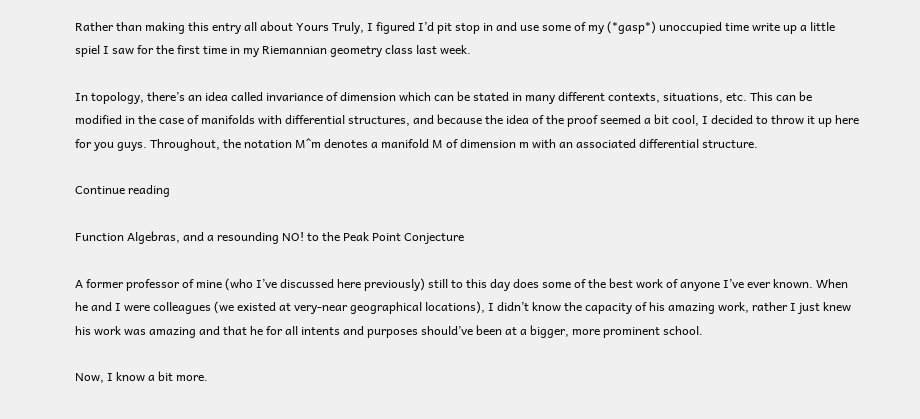Rather than making this entry all about Yours Truly, I figured I’d pit stop in and use some of my (*gasp*) unoccupied time write up a little spiel I saw for the first time in my Riemannian geometry class last week.

In topology, there’s an idea called invariance of dimension which can be stated in many different contexts, situations, etc. This can be modified in the case of manifolds with differential structures, and because the idea of the proof seemed a bit cool, I decided to throw it up here for you guys. Throughout, the notation M^m denotes a manifold M of dimension m with an associated differential structure.

Continue reading

Function Algebras, and a resounding NO! to the Peak Point Conjecture

A former professor of mine (who I’ve discussed here previously) still to this day does some of the best work of anyone I’ve ever known. When he and I were colleagues (we existed at very-near geographical locations), I didn’t know the capacity of his amazing work, rather I just knew his work was amazing and that he for all intents and purposes should’ve been at a bigger, more prominent school.

Now, I know a bit more.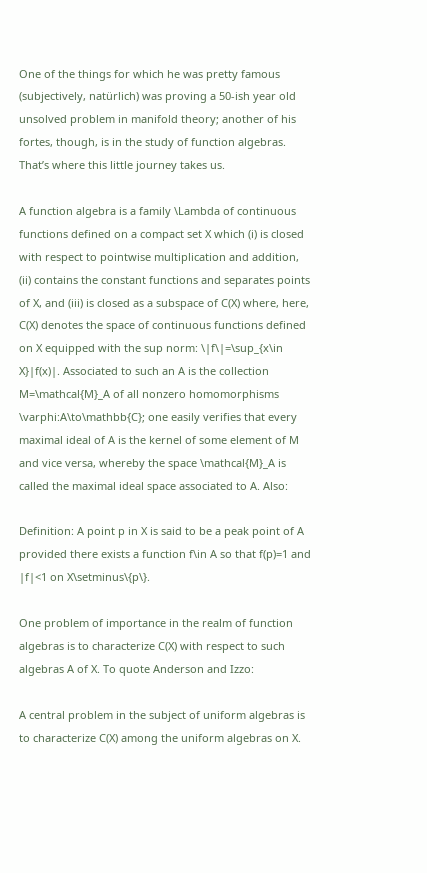One of the things for which he was pretty famous (subjectively, natürlich) was proving a 50-ish year old unsolved problem in manifold theory; another of his fortes, though, is in the study of function algebras. That’s where this little journey takes us.

A function algebra is a family \Lambda of continuous functions defined on a compact set X which (i) is closed with respect to pointwise multiplication and addition, (ii) contains the constant functions and separates points of X, and (iii) is closed as a subspace of C(X) where, here, C(X) denotes the space of continuous functions defined on X equipped with the sup norm: \|f\|=\sup_{x\in X}|f(x)|. Associated to such an A is the collection M=\mathcal{M}_A of all nonzero homomorphisms \varphi:A\to\mathbb{C}; one easily verifies that every maximal ideal of A is the kernel of some element of M and vice versa, whereby the space \mathcal{M}_A is called the maximal ideal space associated to A. Also:

Definition: A point p in X is said to be a peak point of A provided there exists a function f\in A so that f(p)=1 and |f|<1 on X\setminus\{p\}.

One problem of importance in the realm of function algebras is to characterize C(X) with respect to such algebras A of X. To quote Anderson and Izzo:

A central problem in the subject of uniform algebras is to characterize C(X) among the uniform algebras on X.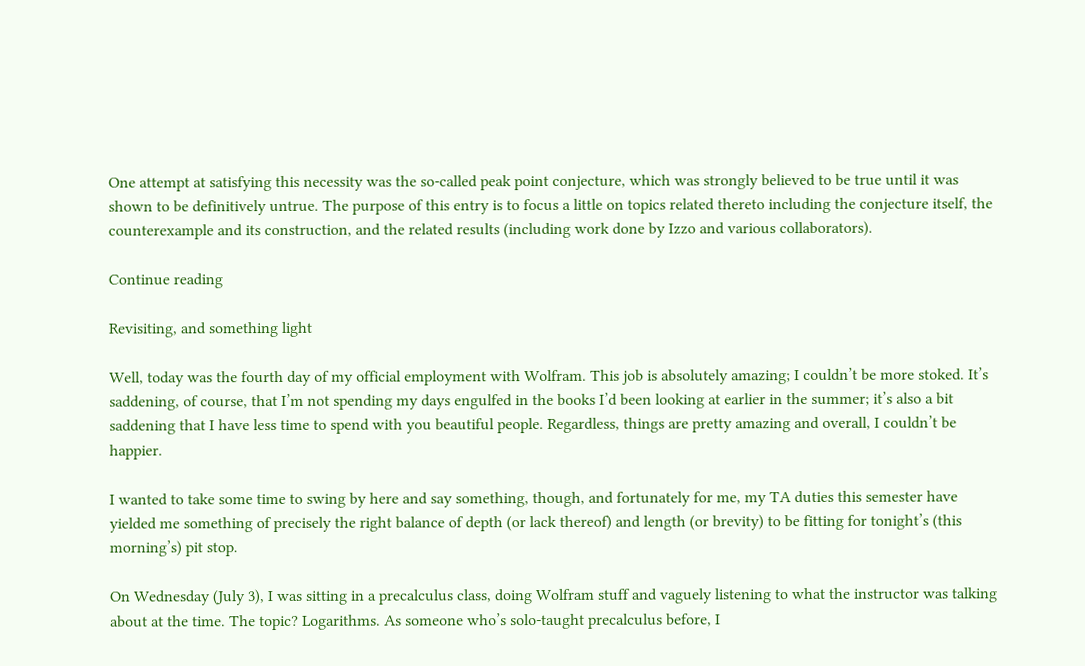One attempt at satisfying this necessity was the so-called peak point conjecture, which was strongly believed to be true until it was shown to be definitively untrue. The purpose of this entry is to focus a little on topics related thereto including the conjecture itself, the counterexample and its construction, and the related results (including work done by Izzo and various collaborators).

Continue reading

Revisiting, and something light

Well, today was the fourth day of my official employment with Wolfram. This job is absolutely amazing; I couldn’t be more stoked. It’s saddening, of course, that I’m not spending my days engulfed in the books I’d been looking at earlier in the summer; it’s also a bit saddening that I have less time to spend with you beautiful people. Regardless, things are pretty amazing and overall, I couldn’t be happier.

I wanted to take some time to swing by here and say something, though, and fortunately for me, my TA duties this semester have yielded me something of precisely the right balance of depth (or lack thereof) and length (or brevity) to be fitting for tonight’s (this morning’s) pit stop.

On Wednesday (July 3), I was sitting in a precalculus class, doing Wolfram stuff and vaguely listening to what the instructor was talking about at the time. The topic? Logarithms. As someone who’s solo-taught precalculus before, I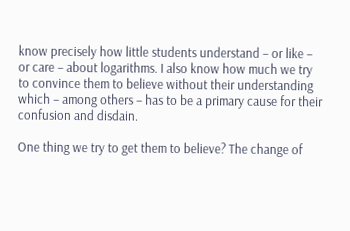know precisely how little students understand – or like – or care – about logarithms. I also know how much we try to convince them to believe without their understanding which – among others – has to be a primary cause for their confusion and disdain.

One thing we try to get them to believe? The change of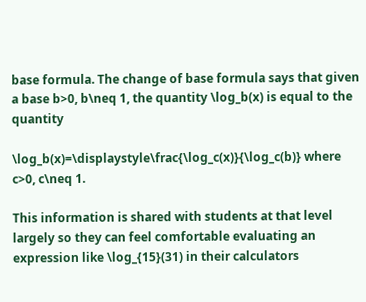base formula. The change of base formula says that given a base b>0, b\neq 1, the quantity \log_b(x) is equal to the quantity

\log_b(x)=\displaystyle\frac{\log_c(x)}{\log_c(b)} where c>0, c\neq 1.

This information is shared with students at that level largely so they can feel comfortable evaluating an expression like \log_{15}(31) in their calculators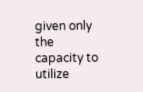given only the capacity to utilize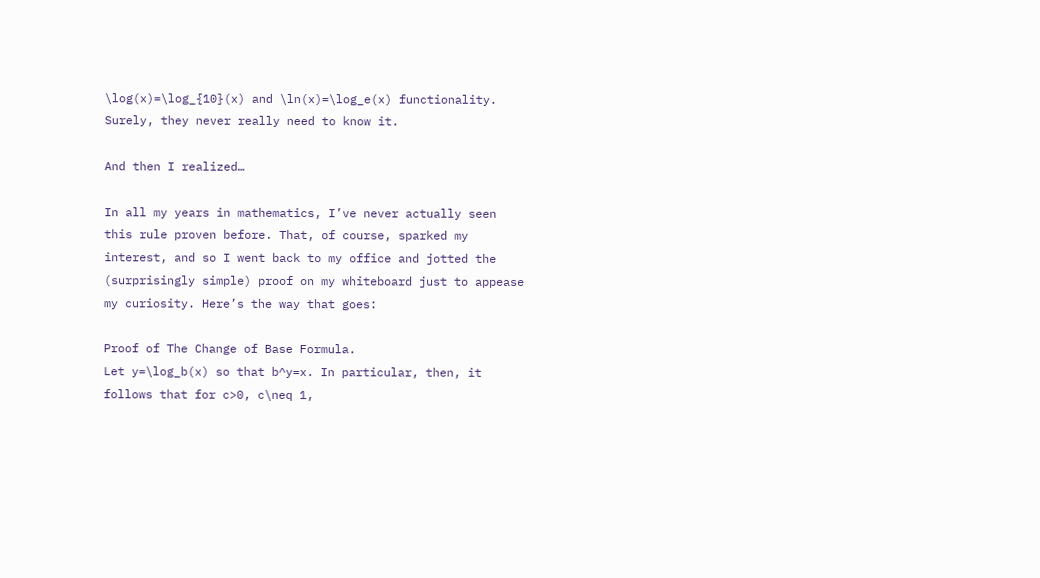\log(x)=\log_{10}(x) and \ln(x)=\log_e(x) functionality. Surely, they never really need to know it.

And then I realized…

In all my years in mathematics, I’ve never actually seen this rule proven before. That, of course, sparked my interest, and so I went back to my office and jotted the (surprisingly simple) proof on my whiteboard just to appease my curiosity. Here’s the way that goes:

Proof of The Change of Base Formula.
Let y=\log_b(x) so that b^y=x. In particular, then, it follows that for c>0, c\neq 1,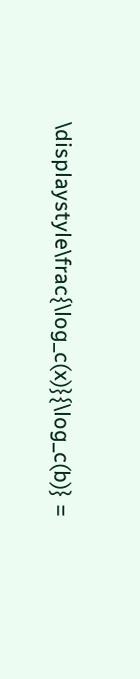\displaystyle\frac{\log_c(x)}{\log_c(b)} =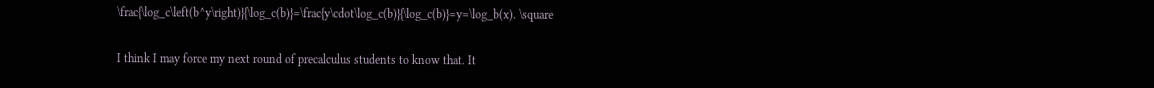\frac{\log_c\left(b^y\right)}{\log_c(b)}=\frac{y\cdot\log_c(b)}{\log_c(b)}=y=\log_b(x). \square

I think I may force my next round of precalculus students to know that. It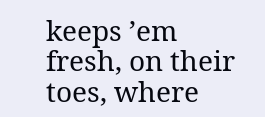keeps ’em fresh, on their toes, where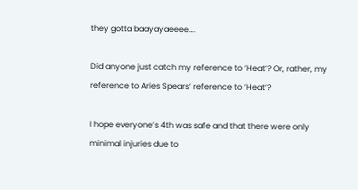they gotta baayayaeeee….

Did anyone just catch my reference to ‘Heat’? Or, rather, my reference to Aries Spears’ reference to ‘Heat’?

I hope everyone’s 4th was safe and that there were only minimal injuries due to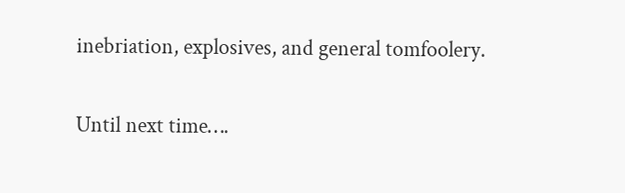inebriation, explosives, and general tomfoolery.

Until next time….